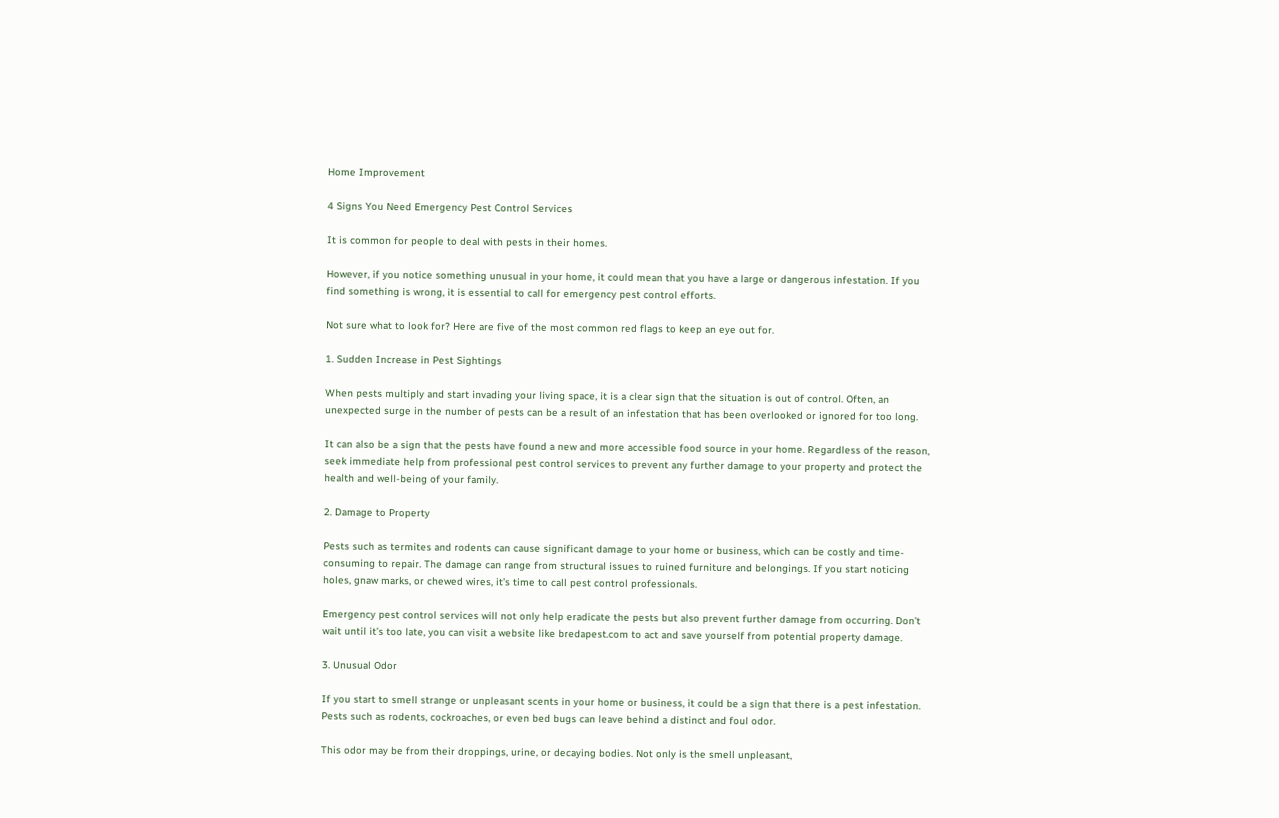Home Improvement

4 Signs You Need Emergency Pest Control Services

It is common for people to deal with pests in their homes.

However, if you notice something unusual in your home, it could mean that you have a large or dangerous infestation. If you find something is wrong, it is essential to call for emergency pest control efforts.

Not sure what to look for? Here are five of the most common red flags to keep an eye out for.

1. Sudden Increase in Pest Sightings

When pests multiply and start invading your living space, it is a clear sign that the situation is out of control. Often, an unexpected surge in the number of pests can be a result of an infestation that has been overlooked or ignored for too long.

It can also be a sign that the pests have found a new and more accessible food source in your home. Regardless of the reason, seek immediate help from professional pest control services to prevent any further damage to your property and protect the health and well-being of your family.

2. Damage to Property

Pests such as termites and rodents can cause significant damage to your home or business, which can be costly and time-consuming to repair. The damage can range from structural issues to ruined furniture and belongings. If you start noticing holes, gnaw marks, or chewed wires, it’s time to call pest control professionals.

Emergency pest control services will not only help eradicate the pests but also prevent further damage from occurring. Don’t wait until it’s too late, you can visit a website like bredapest.com to act and save yourself from potential property damage.

3. Unusual Odor

If you start to smell strange or unpleasant scents in your home or business, it could be a sign that there is a pest infestation. Pests such as rodents, cockroaches, or even bed bugs can leave behind a distinct and foul odor.

This odor may be from their droppings, urine, or decaying bodies. Not only is the smell unpleasant,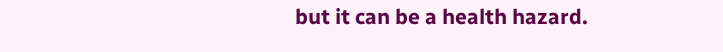but it can be a health hazard.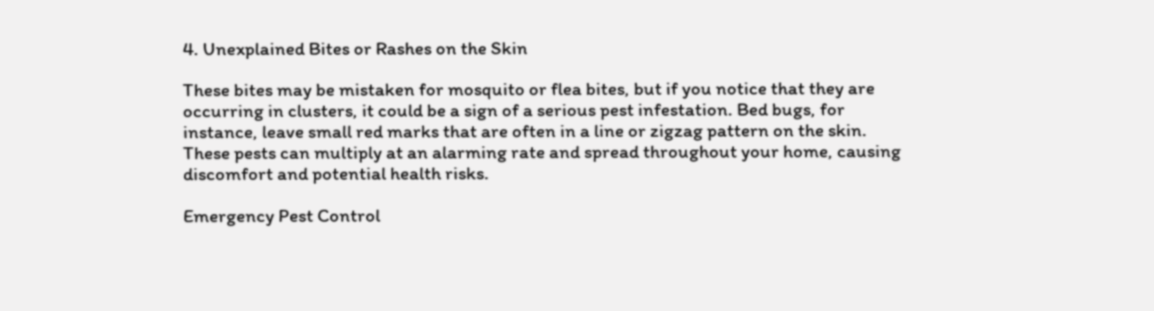4. Unexplained Bites or Rashes on the Skin

These bites may be mistaken for mosquito or flea bites, but if you notice that they are occurring in clusters, it could be a sign of a serious pest infestation. Bed bugs, for instance, leave small red marks that are often in a line or zigzag pattern on the skin. These pests can multiply at an alarming rate and spread throughout your home, causing discomfort and potential health risks.

Emergency Pest Control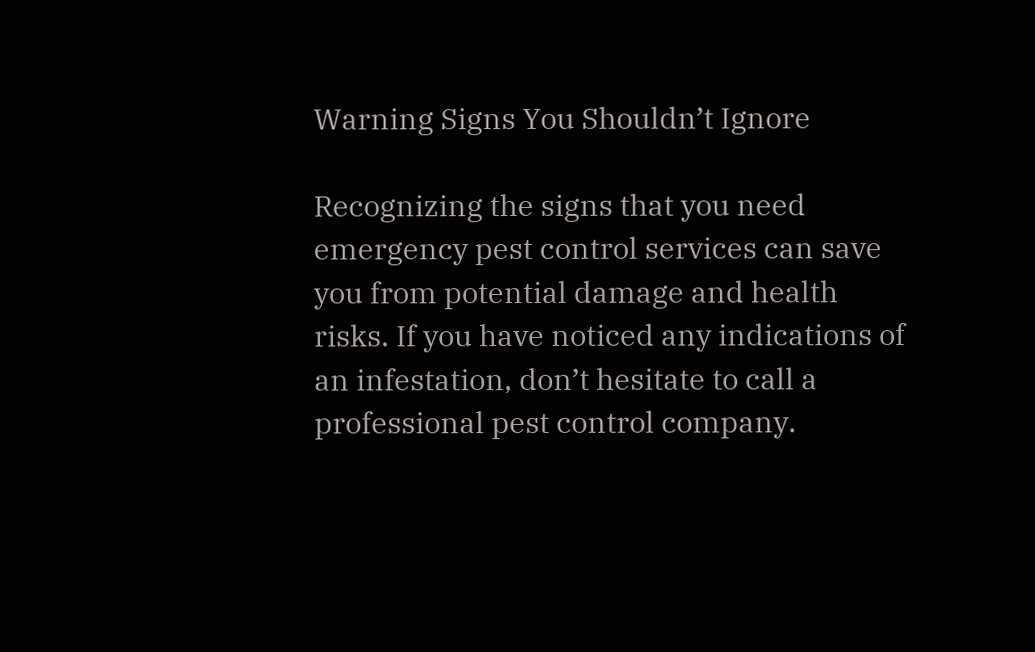Warning Signs You Shouldn’t Ignore

Recognizing the signs that you need emergency pest control services can save you from potential damage and health risks. If you have noticed any indications of an infestation, don’t hesitate to call a professional pest control company.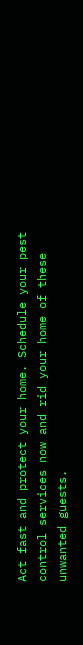Act fast and protect your home. Schedule your pest control services now and rid your home of these unwanted guests.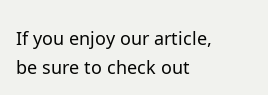If you enjoy our article, be sure to check out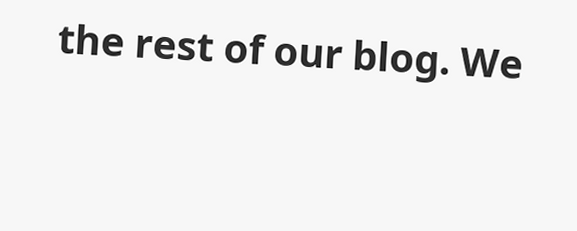the rest of our blog. We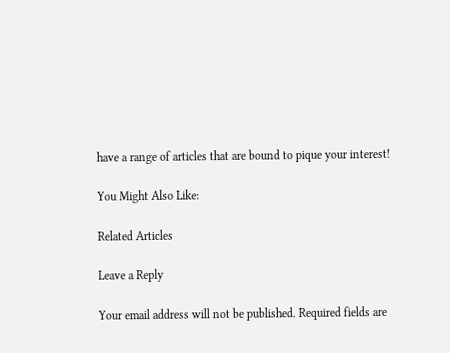have a range of articles that are bound to pique your interest!

You Might Also Like:

Related Articles

Leave a Reply

Your email address will not be published. Required fields are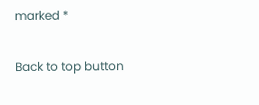marked *

Back to top button